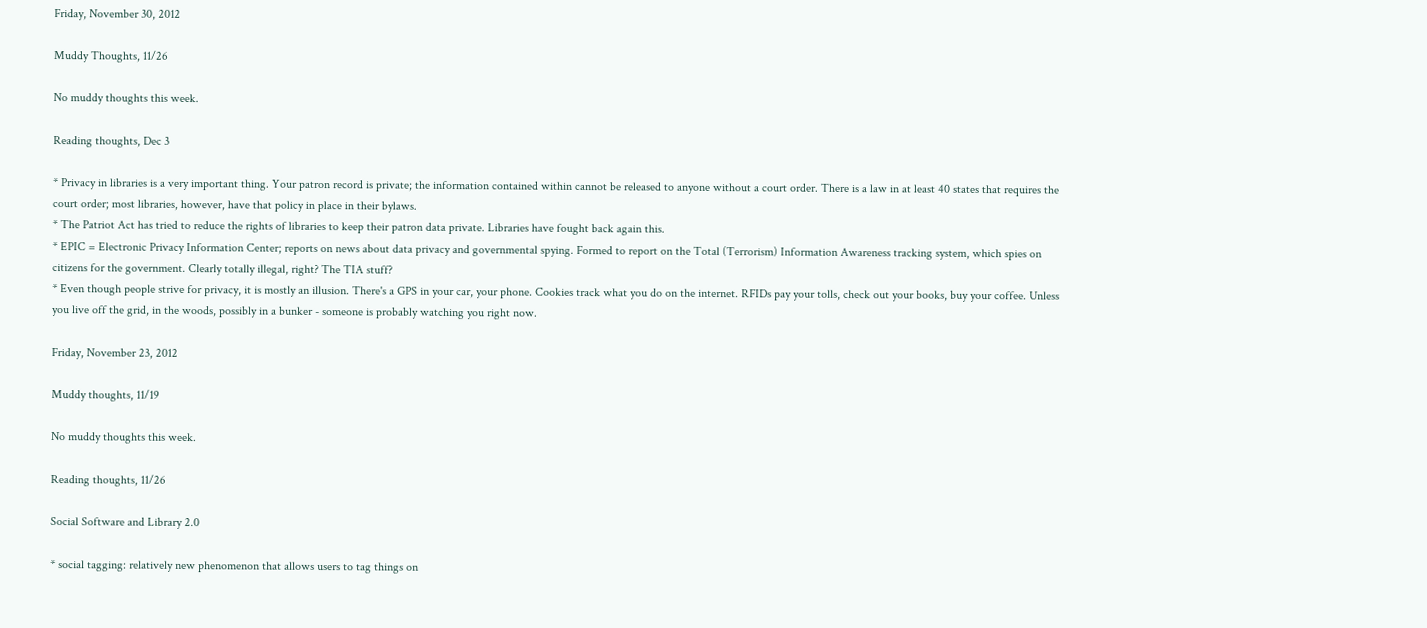Friday, November 30, 2012

Muddy Thoughts, 11/26

No muddy thoughts this week.

Reading thoughts, Dec 3

* Privacy in libraries is a very important thing. Your patron record is private; the information contained within cannot be released to anyone without a court order. There is a law in at least 40 states that requires the court order; most libraries, however, have that policy in place in their bylaws.
* The Patriot Act has tried to reduce the rights of libraries to keep their patron data private. Libraries have fought back again this.
* EPIC = Electronic Privacy Information Center; reports on news about data privacy and governmental spying. Formed to report on the Total (Terrorism) Information Awareness tracking system, which spies on citizens for the government. Clearly totally illegal, right? The TIA stuff?
* Even though people strive for privacy, it is mostly an illusion. There's a GPS in your car, your phone. Cookies track what you do on the internet. RFIDs pay your tolls, check out your books, buy your coffee. Unless you live off the grid, in the woods, possibly in a bunker - someone is probably watching you right now.

Friday, November 23, 2012

Muddy thoughts, 11/19

No muddy thoughts this week.

Reading thoughts, 11/26

Social Software and Library 2.0

* social tagging: relatively new phenomenon that allows users to tag things on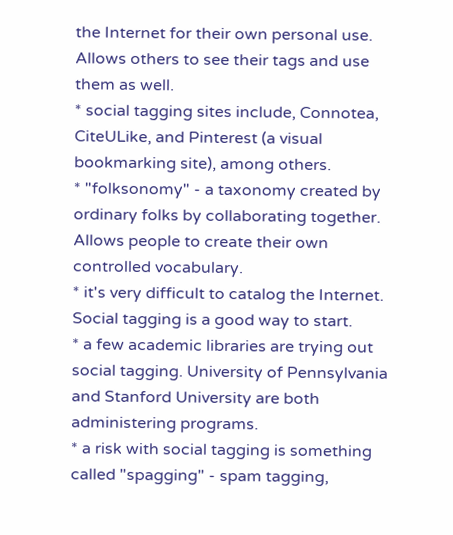the Internet for their own personal use. Allows others to see their tags and use them as well.
* social tagging sites include, Connotea, CiteULike, and Pinterest (a visual bookmarking site), among others.
* "folksonomy" - a taxonomy created by ordinary folks by collaborating together. Allows people to create their own controlled vocabulary.
* it's very difficult to catalog the Internet. Social tagging is a good way to start.
* a few academic libraries are trying out social tagging. University of Pennsylvania and Stanford University are both administering programs.
* a risk with social tagging is something called "spagging" - spam tagging,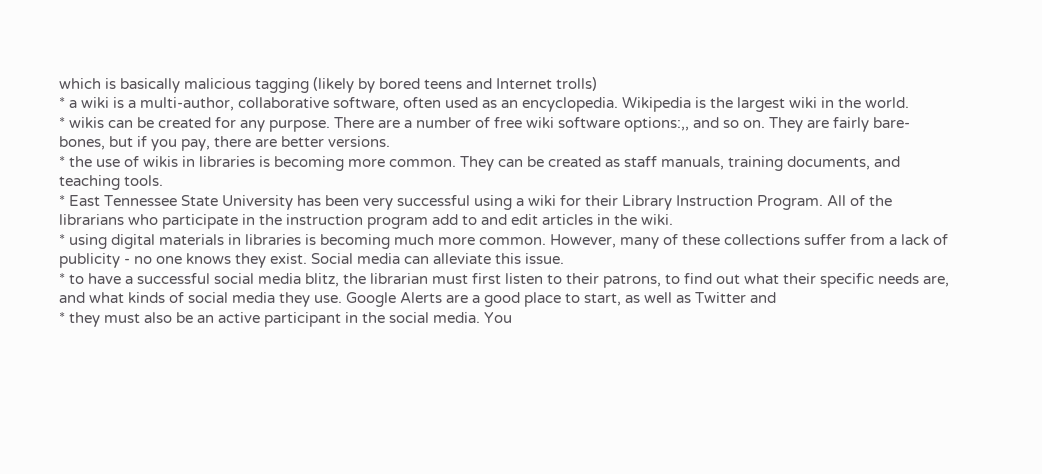which is basically malicious tagging (likely by bored teens and Internet trolls)
* a wiki is a multi-author, collaborative software, often used as an encyclopedia. Wikipedia is the largest wiki in the world.
* wikis can be created for any purpose. There are a number of free wiki software options:,, and so on. They are fairly bare-bones, but if you pay, there are better versions.
* the use of wikis in libraries is becoming more common. They can be created as staff manuals, training documents, and teaching tools.
* East Tennessee State University has been very successful using a wiki for their Library Instruction Program. All of the librarians who participate in the instruction program add to and edit articles in the wiki.
* using digital materials in libraries is becoming much more common. However, many of these collections suffer from a lack of publicity - no one knows they exist. Social media can alleviate this issue.
* to have a successful social media blitz, the librarian must first listen to their patrons, to find out what their specific needs are, and what kinds of social media they use. Google Alerts are a good place to start, as well as Twitter and
* they must also be an active participant in the social media. You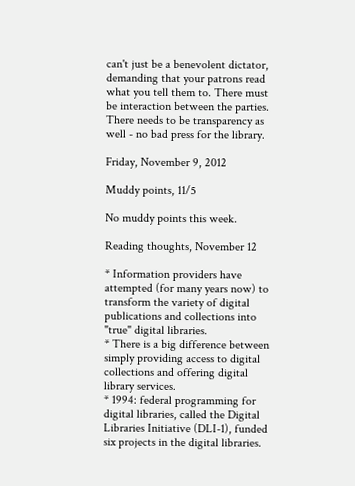can't just be a benevolent dictator, demanding that your patrons read what you tell them to. There must be interaction between the parties. There needs to be transparency as well - no bad press for the library.

Friday, November 9, 2012

Muddy points, 11/5

No muddy points this week.

Reading thoughts, November 12

* Information providers have attempted (for many years now) to transform the variety of digital publications and collections into "true" digital libraries.
* There is a big difference between simply providing access to digital collections and offering digital library services.
* 1994: federal programming for digital libraries, called the Digital Libraries Initiative (DLI-1), funded six projects in the digital libraries.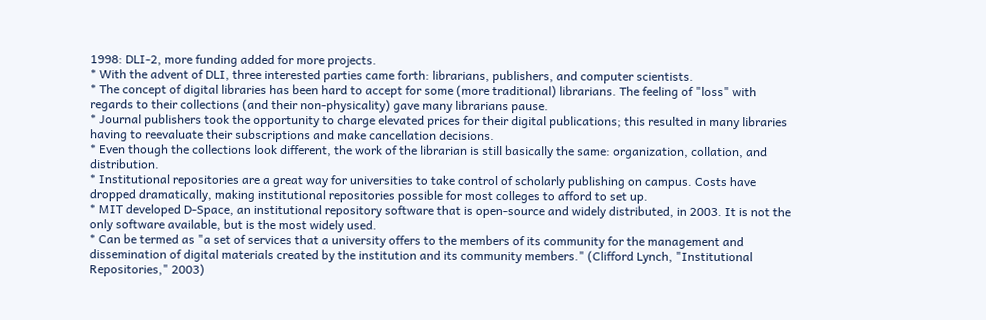1998: DLI-2, more funding added for more projects.
* With the advent of DLI, three interested parties came forth: librarians, publishers, and computer scientists.
* The concept of digital libraries has been hard to accept for some (more traditional) librarians. The feeling of "loss" with regards to their collections (and their non-physicality) gave many librarians pause.
* Journal publishers took the opportunity to charge elevated prices for their digital publications; this resulted in many libraries having to reevaluate their subscriptions and make cancellation decisions.
* Even though the collections look different, the work of the librarian is still basically the same: organization, collation, and distribution.
* Institutional repositories are a great way for universities to take control of scholarly publishing on campus. Costs have dropped dramatically, making institutional repositories possible for most colleges to afford to set up.
* MIT developed D-Space, an institutional repository software that is open-source and widely distributed, in 2003. It is not the only software available, but is the most widely used.
* Can be termed as "a set of services that a university offers to the members of its community for the management and dissemination of digital materials created by the institution and its community members." (Clifford Lynch, "Institutional Repositories," 2003)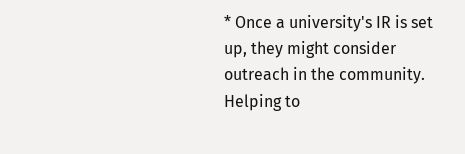* Once a university's IR is set up, they might consider outreach in the community. Helping to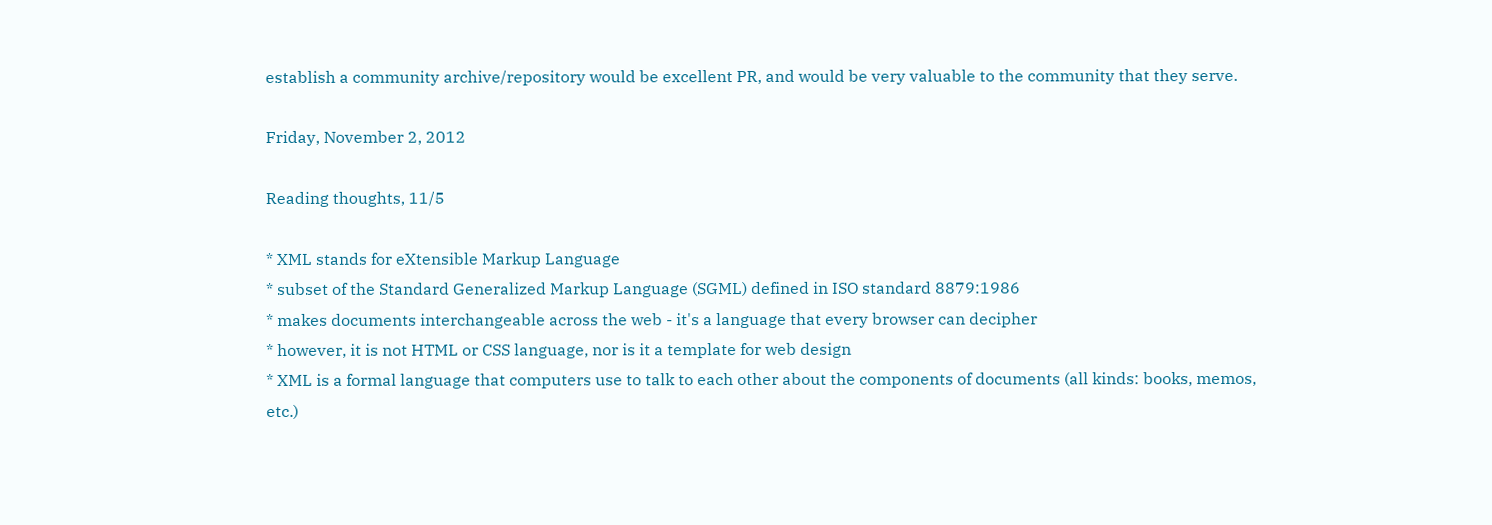establish a community archive/repository would be excellent PR, and would be very valuable to the community that they serve.

Friday, November 2, 2012

Reading thoughts, 11/5

* XML stands for eXtensible Markup Language
* subset of the Standard Generalized Markup Language (SGML) defined in ISO standard 8879:1986
* makes documents interchangeable across the web - it's a language that every browser can decipher
* however, it is not HTML or CSS language, nor is it a template for web design
* XML is a formal language that computers use to talk to each other about the components of documents (all kinds: books, memos, etc.)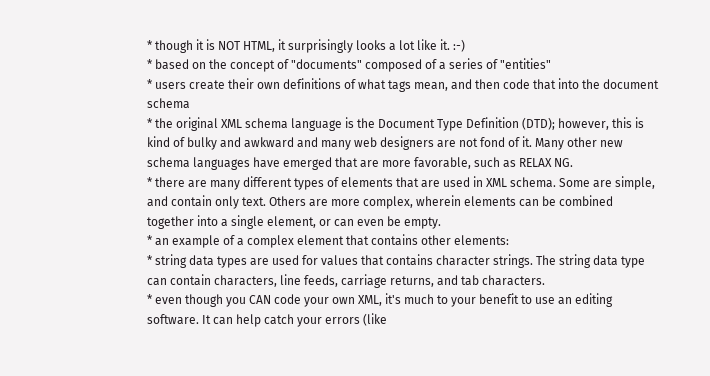* though it is NOT HTML, it surprisingly looks a lot like it. :-)
* based on the concept of "documents" composed of a series of "entities"
* users create their own definitions of what tags mean, and then code that into the document schema
* the original XML schema language is the Document Type Definition (DTD); however, this is kind of bulky and awkward and many web designers are not fond of it. Many other new schema languages have emerged that are more favorable, such as RELAX NG.
* there are many different types of elements that are used in XML schema. Some are simple, and contain only text. Others are more complex, wherein elements can be combined together into a single element, or can even be empty.
* an example of a complex element that contains other elements:
* string data types are used for values that contains character strings. The string data type can contain characters, line feeds, carriage returns, and tab characters.
* even though you CAN code your own XML, it's much to your benefit to use an editing software. It can help catch your errors (like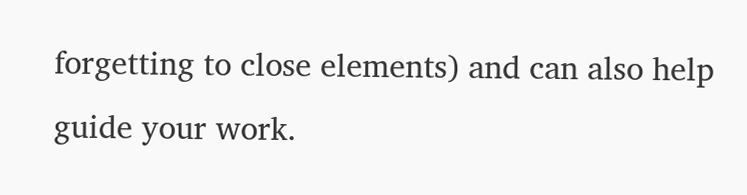forgetting to close elements) and can also help guide your work.